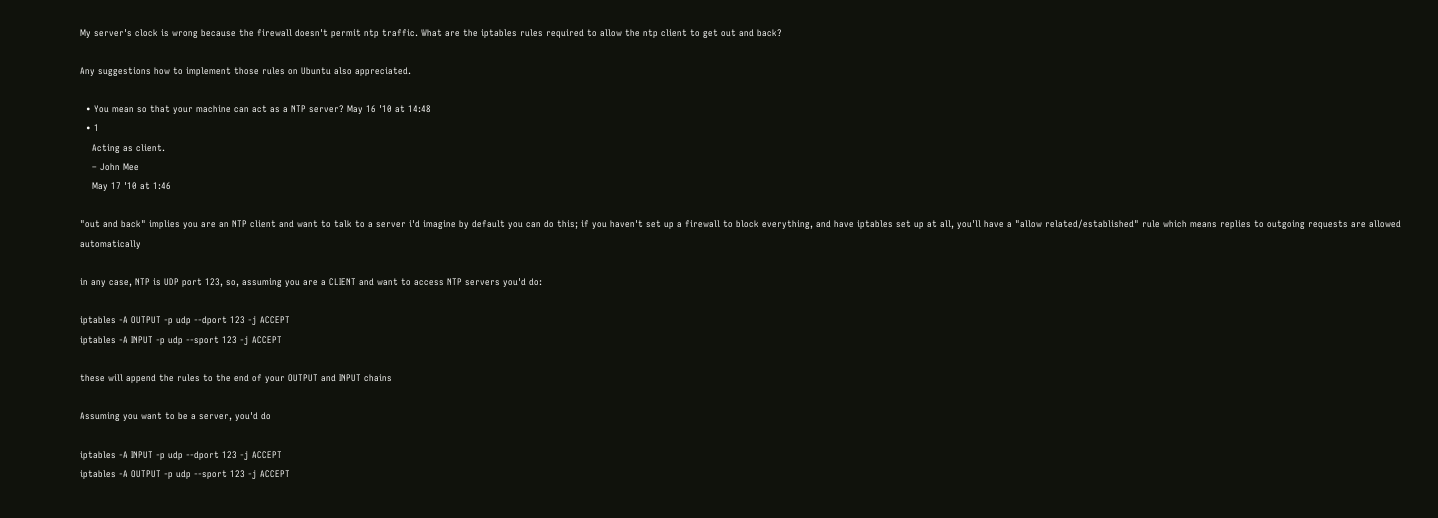My server's clock is wrong because the firewall doesn't permit ntp traffic. What are the iptables rules required to allow the ntp client to get out and back?

Any suggestions how to implement those rules on Ubuntu also appreciated.

  • You mean so that your machine can act as a NTP server? May 16 '10 at 14:48
  • 1
    Acting as client.
    – John Mee
    May 17 '10 at 1:46

"out and back" implies you are an NTP client and want to talk to a server i'd imagine by default you can do this; if you haven't set up a firewall to block everything, and have iptables set up at all, you'll have a "allow related/established" rule which means replies to outgoing requests are allowed automatically

in any case, NTP is UDP port 123, so, assuming you are a CLIENT and want to access NTP servers you'd do:

iptables -A OUTPUT -p udp --dport 123 -j ACCEPT
iptables -A INPUT -p udp --sport 123 -j ACCEPT

these will append the rules to the end of your OUTPUT and INPUT chains

Assuming you want to be a server, you'd do

iptables -A INPUT -p udp --dport 123 -j ACCEPT
iptables -A OUTPUT -p udp --sport 123 -j ACCEPT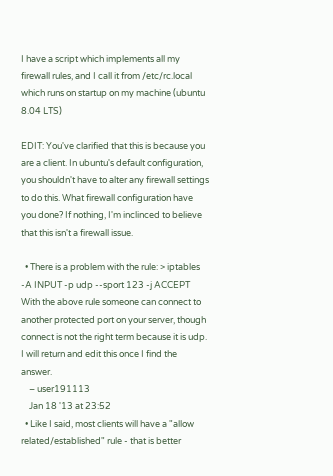I have a script which implements all my firewall rules, and I call it from /etc/rc.local which runs on startup on my machine (ubuntu 8.04 LTS)

EDIT: You've clarified that this is because you are a client. In ubuntu's default configuration, you shouldn't have to alter any firewall settings to do this. What firewall configuration have you done? If nothing, I'm inclinced to believe that this isn't a firewall issue.

  • There is a problem with the rule: > iptables -A INPUT -p udp --sport 123 -j ACCEPT With the above rule someone can connect to another protected port on your server, though connect is not the right term because it is udp. I will return and edit this once I find the answer.
    – user191113
    Jan 18 '13 at 23:52
  • Like I said, most clients will have a "allow related/established" rule - that is better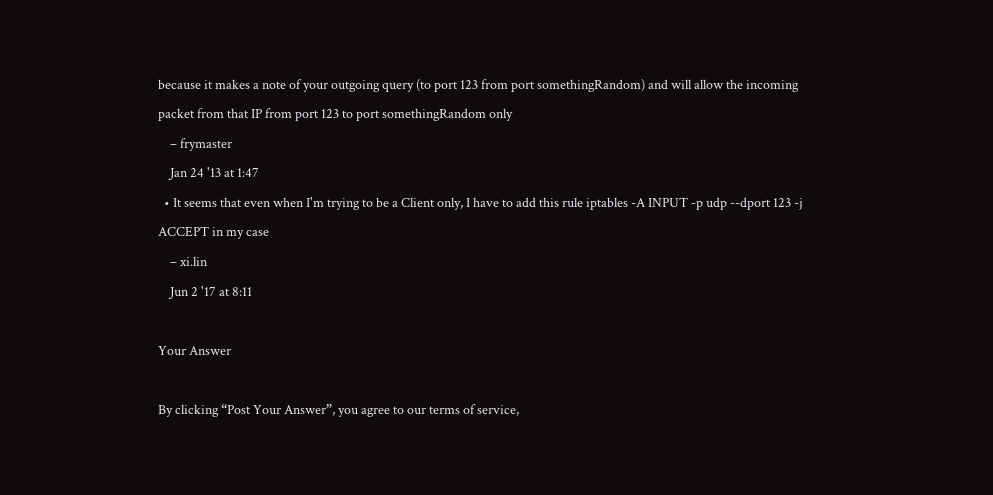because it makes a note of your outgoing query (to port 123 from port somethingRandom) and will allow the incoming packet from that IP from port 123 to port somethingRandom only
    – frymaster
    Jan 24 '13 at 1:47
  • It seems that even when I'm trying to be a Client only, I have to add this rule iptables -A INPUT -p udp --dport 123 -j ACCEPT in my case
    – xi.lin
    Jun 2 '17 at 8:11

Your Answer

By clicking “Post Your Answer”, you agree to our terms of service,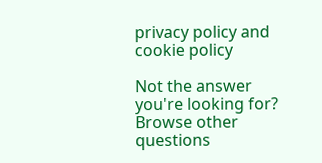privacy policy and cookie policy

Not the answer you're looking for? Browse other questions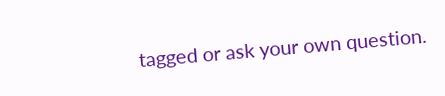tagged or ask your own question.